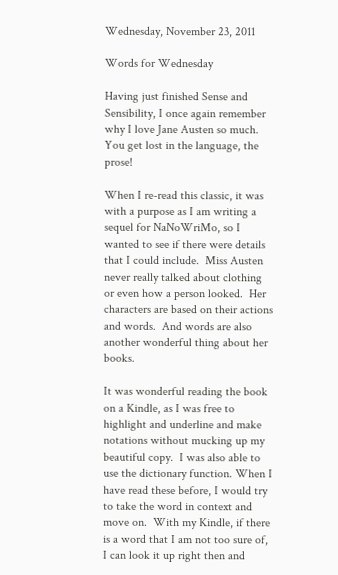Wednesday, November 23, 2011

Words for Wednesday

Having just finished Sense and Sensibility, I once again remember why I love Jane Austen so much.  You get lost in the language, the prose!

When I re-read this classic, it was with a purpose as I am writing a sequel for NaNoWriMo, so I wanted to see if there were details that I could include.  Miss Austen never really talked about clothing or even how a person looked.  Her characters are based on their actions and words.  And words are also another wonderful thing about her books.

It was wonderful reading the book on a Kindle, as I was free to highlight and underline and make notations without mucking up my beautiful copy.  I was also able to use the dictionary function. When I have read these before, I would try to take the word in context and move on.  With my Kindle, if there is a word that I am not too sure of, I can look it up right then and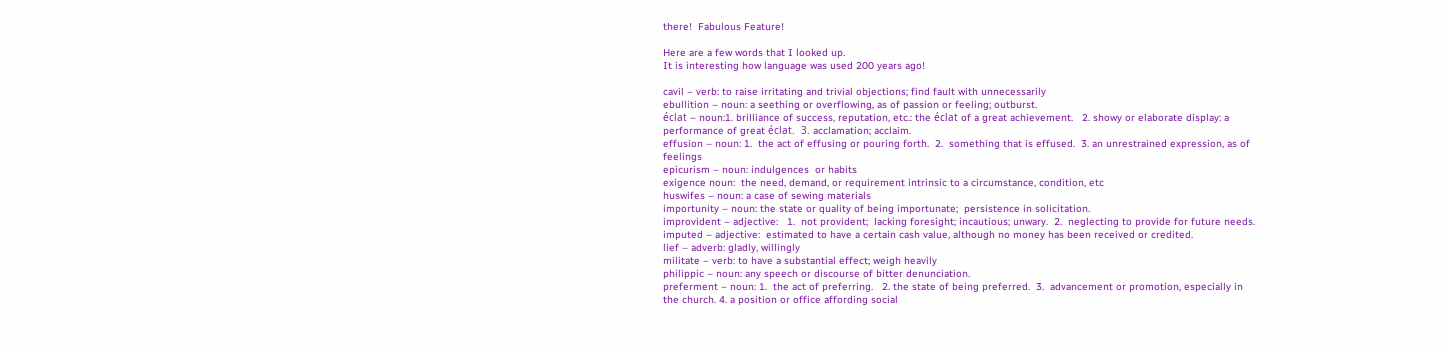there!  Fabulous Feature!

Here are a few words that I looked up.
It is interesting how language was used 200 years ago!

cavil – verb: to raise irritating and trivial objections; find fault with unnecessarily
ebullition – noun: a seething or overflowing, as of passion or feeling; outburst.
éclat – noun:1. brilliance of success, reputation, etc.: the éclat of a great achievement.   2. showy or elaborate display: a performance of great éclat.  3. acclamation; acclaim.
effusion – noun: 1.  the act of effusing or pouring forth.  2.  something that is effused.  3. an unrestrained expression, as of feelings
epicurism – noun: indulgences  or habits
exigence noun:  the need, demand, or requirement intrinsic to a circumstance, condition, etc
huswifes – noun: a case of sewing materials
importunity – noun: the state or quality of being importunate;  persistence in solicitation.
improvident – adjective:   1.  not provident;  lacking foresight; incautious; unwary.  2.  neglecting to provide for future needs.
imputed – adjective:  estimated to have a certain cash value, although no money has been received or credited.
lief – adverb: gladly, willingly
militate – verb: to have a substantial effect; weigh heavily
philippic – noun: any speech or discourse of bitter denunciation.
preferment – noun: 1.  the act of preferring.   2. the state of being preferred.  3.  advancement or promotion, especially in the church. 4. a position or office affording social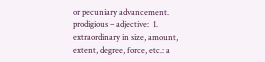or pecuniary advancement.
prodigious – adjective:  1. extraordinary in size, amount, extent, degree, force, etc.: a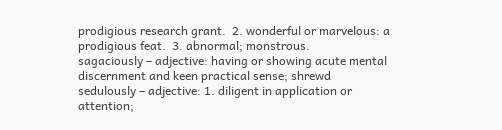prodigious research grant.  2. wonderful or marvelous: a prodigious feat.  3. abnormal; monstrous.
sagaciously – adjective: having or showing acute mental discernment and keen practical sense; shrewd
sedulously – adjective: 1. diligent in application or attention;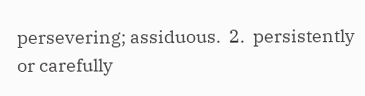persevering; assiduous.  2.  persistently or carefully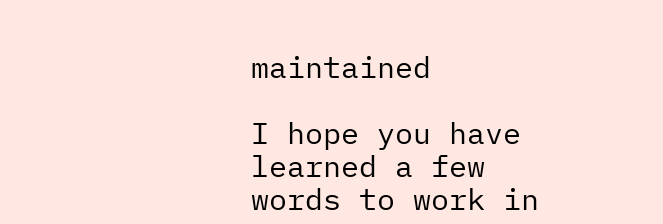maintained

I hope you have learned a few words to work in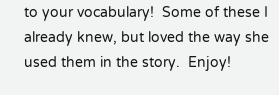to your vocabulary!  Some of these I already knew, but loved the way she used them in the story.  Enjoy!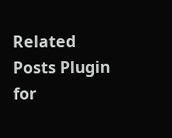Related Posts Plugin for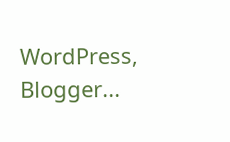WordPress, Blogger...